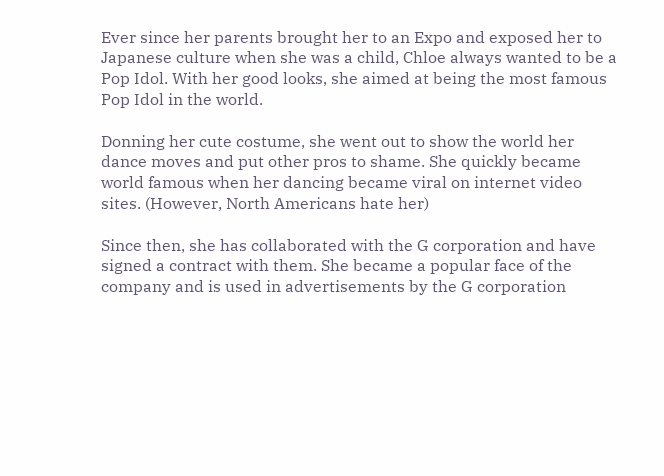Ever since her parents brought her to an Expo and exposed her to Japanese culture when she was a child, Chloe always wanted to be a Pop Idol. With her good looks, she aimed at being the most famous Pop Idol in the world.

Donning her cute costume, she went out to show the world her dance moves and put other pros to shame. She quickly became world famous when her dancing became viral on internet video sites. (However, North Americans hate her)

Since then, she has collaborated with the G corporation and have signed a contract with them. She became a popular face of the company and is used in advertisements by the G corporation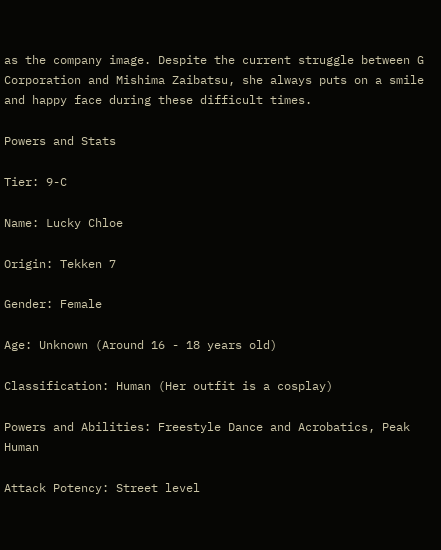as the company image. Despite the current struggle between G Corporation and Mishima Zaibatsu, she always puts on a smile and happy face during these difficult times.

Powers and Stats

Tier: 9-C

Name: Lucky Chloe

Origin: Tekken 7

Gender: Female

Age: Unknown (Around 16 - 18 years old)

Classification: Human (Her outfit is a cosplay)

Powers and Abilities: Freestyle Dance and Acrobatics, Peak Human

Attack Potency: Street level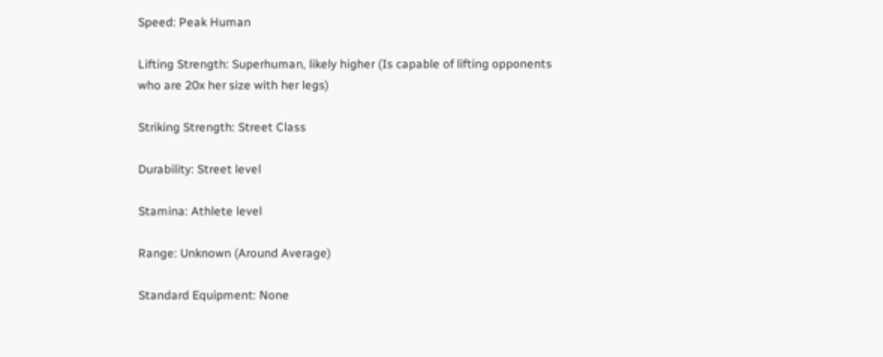Speed: Peak Human

Lifting Strength: Superhuman, likely higher (Is capable of lifting opponents who are 20x her size with her legs)

Striking Strength: Street Class

Durability: Street level

Stamina: Athlete level

Range: Unknown (Around Average)

Standard Equipment: None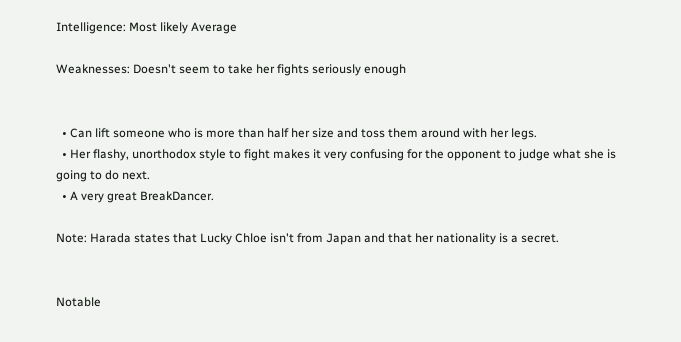Intelligence: Most likely Average

Weaknesses: Doesn't seem to take her fights seriously enough


  • Can lift someone who is more than half her size and toss them around with her legs.
  • Her flashy, unorthodox style to fight makes it very confusing for the opponent to judge what she is going to do next.
  • A very great BreakDancer.

Note: Harada states that Lucky Chloe isn't from Japan and that her nationality is a secret.


Notable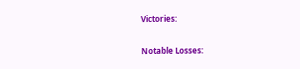Victories:

Notable Losses: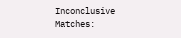Inconclusive Matches: